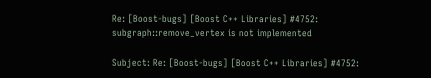Re: [Boost-bugs] [Boost C++ Libraries] #4752: subgraph::remove_vertex is not implemented

Subject: Re: [Boost-bugs] [Boost C++ Libraries] #4752: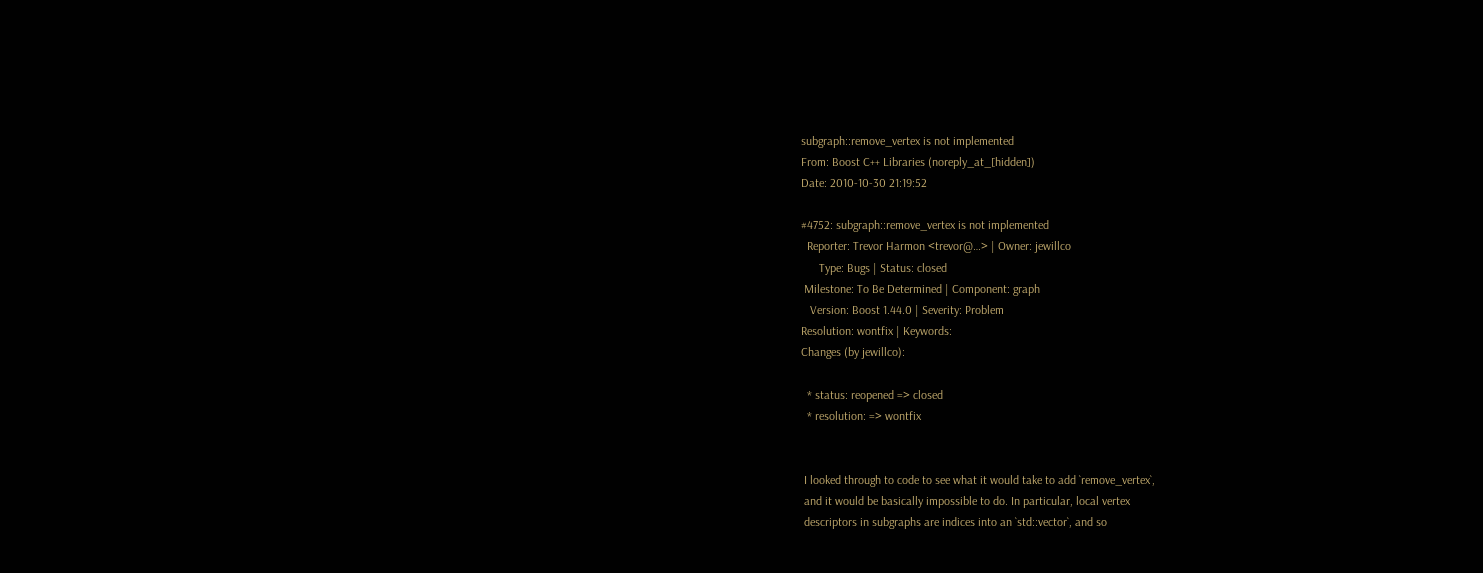subgraph::remove_vertex is not implemented
From: Boost C++ Libraries (noreply_at_[hidden])
Date: 2010-10-30 21:19:52

#4752: subgraph::remove_vertex is not implemented
  Reporter: Trevor Harmon <trevor@…> | Owner: jewillco
      Type: Bugs | Status: closed
 Milestone: To Be Determined | Component: graph
   Version: Boost 1.44.0 | Severity: Problem
Resolution: wontfix | Keywords:
Changes (by jewillco):

  * status: reopened => closed
  * resolution: => wontfix


 I looked through to code to see what it would take to add `remove_vertex`,
 and it would be basically impossible to do. In particular, local vertex
 descriptors in subgraphs are indices into an `std::vector`, and so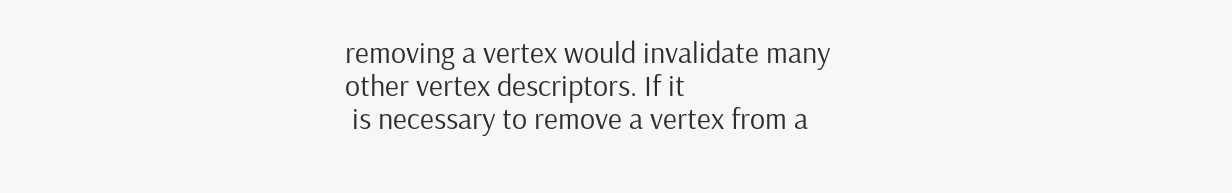removing a vertex would invalidate many other vertex descriptors. If it
 is necessary to remove a vertex from a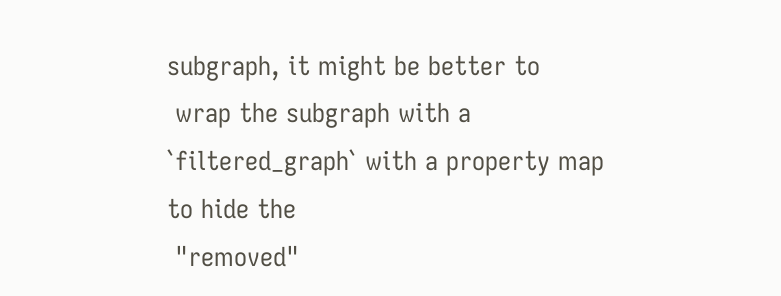subgraph, it might be better to
 wrap the subgraph with a `filtered_graph` with a property map to hide the
 "removed"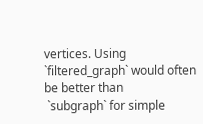vertices. Using `filtered_graph` would often be better than
 `subgraph` for simple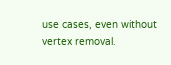use cases, even without vertex removal.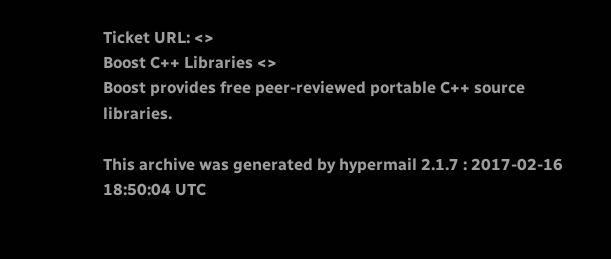Ticket URL: <>
Boost C++ Libraries <>
Boost provides free peer-reviewed portable C++ source libraries.

This archive was generated by hypermail 2.1.7 : 2017-02-16 18:50:04 UTC